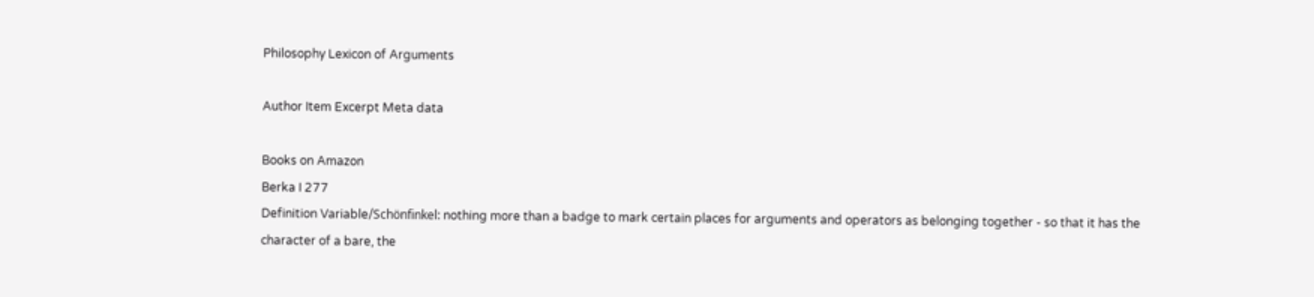Philosophy Lexicon of Arguments

Author Item Excerpt Meta data

Books on Amazon
Berka I 277
Definition Variable/Schönfinkel: nothing more than a badge to mark certain places for arguments and operators as belonging together - so that it has the character of a bare, the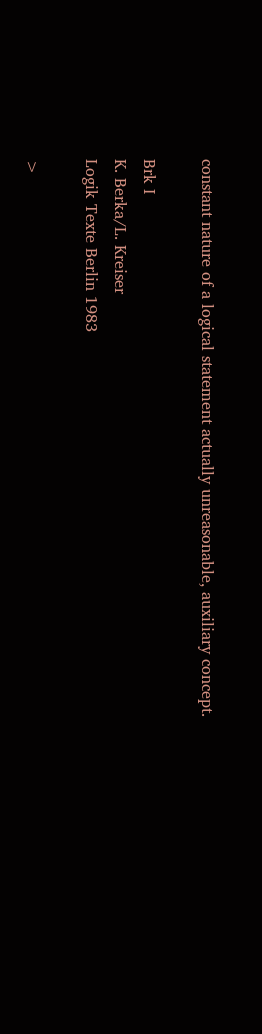constant nature of a logical statement actually unreasonable, auxiliary concept.

Brk I
K. Berka/L. Kreiser
Logik Texte Berlin 1983

>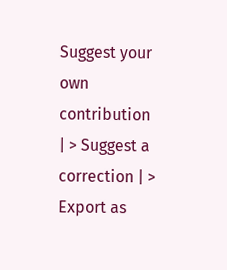Suggest your own contribution | > Suggest a correction | > Export as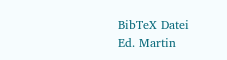BibTeX Datei
Ed. Martin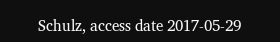Schulz, access date 2017-05-29